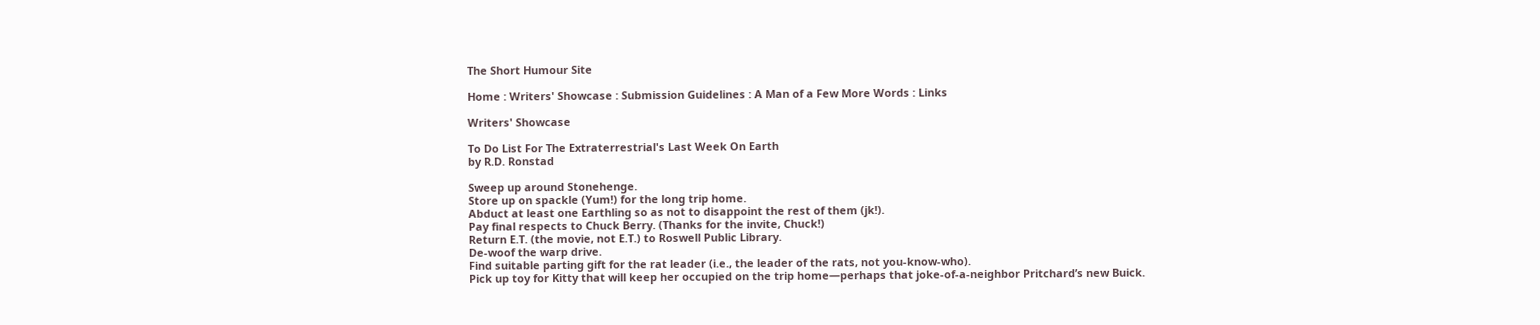The Short Humour Site

Home : Writers' Showcase : Submission Guidelines : A Man of a Few More Words : Links

Writers' Showcase

To Do List For The Extraterrestrial's Last Week On Earth
by R.D. Ronstad

Sweep up around Stonehenge.
Store up on spackle (Yum!) for the long trip home.
Abduct at least one Earthling so as not to disappoint the rest of them (jk!).
Pay final respects to Chuck Berry. (Thanks for the invite, Chuck!)
Return E.T. (the movie, not E.T.) to Roswell Public Library.
De-woof the warp drive.
Find suitable parting gift for the rat leader (i.e., the leader of the rats, not you-know-who).
Pick up toy for Kitty that will keep her occupied on the trip home—perhaps that joke-of-a-neighbor Pritchard’s new Buick.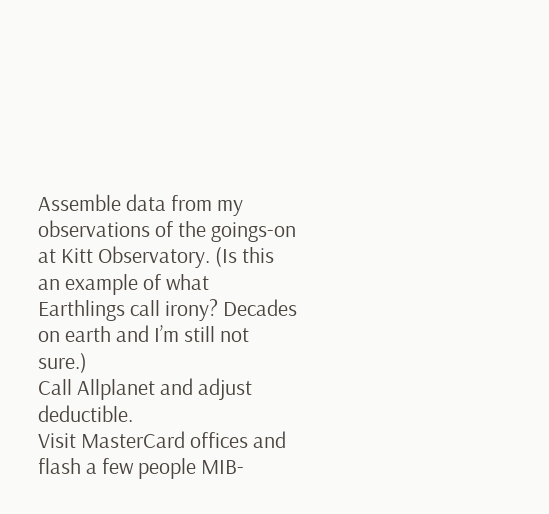Assemble data from my observations of the goings-on at Kitt Observatory. (Is this an example of what Earthlings call irony? Decades on earth and I’m still not sure.)
Call Allplanet and adjust deductible.
Visit MasterCard offices and flash a few people MIB-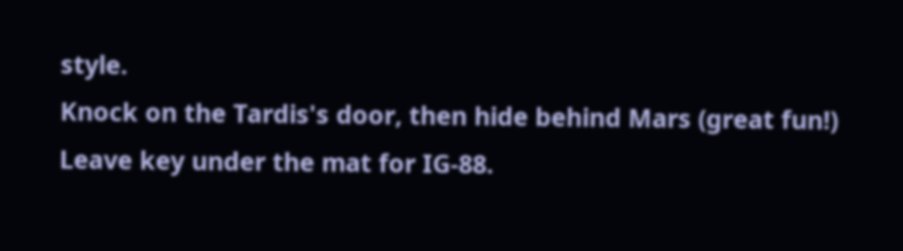style.
Knock on the Tardis's door, then hide behind Mars (great fun!)
Leave key under the mat for IG-88.